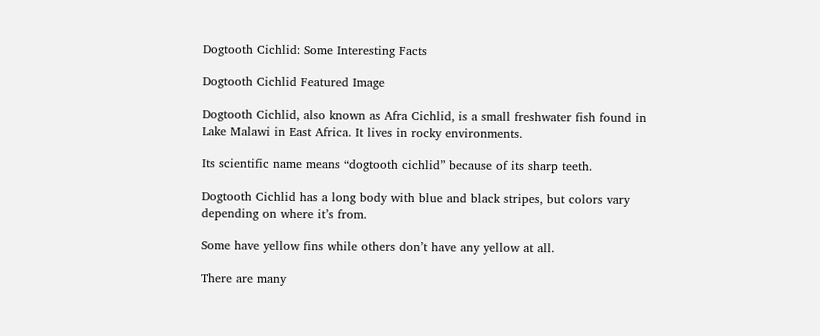Dogtooth Cichlid: Some Interesting Facts

Dogtooth Cichlid Featured Image

Dogtooth Cichlid, also known as Afra Cichlid, is a small freshwater fish found in Lake Malawi in East Africa. It lives in rocky environments.

Its scientific name means “dogtooth cichlid” because of its sharp teeth.

Dogtooth Cichlid has a long body with blue and black stripes, but colors vary depending on where it’s from.

Some have yellow fins while others don’t have any yellow at all.

There are many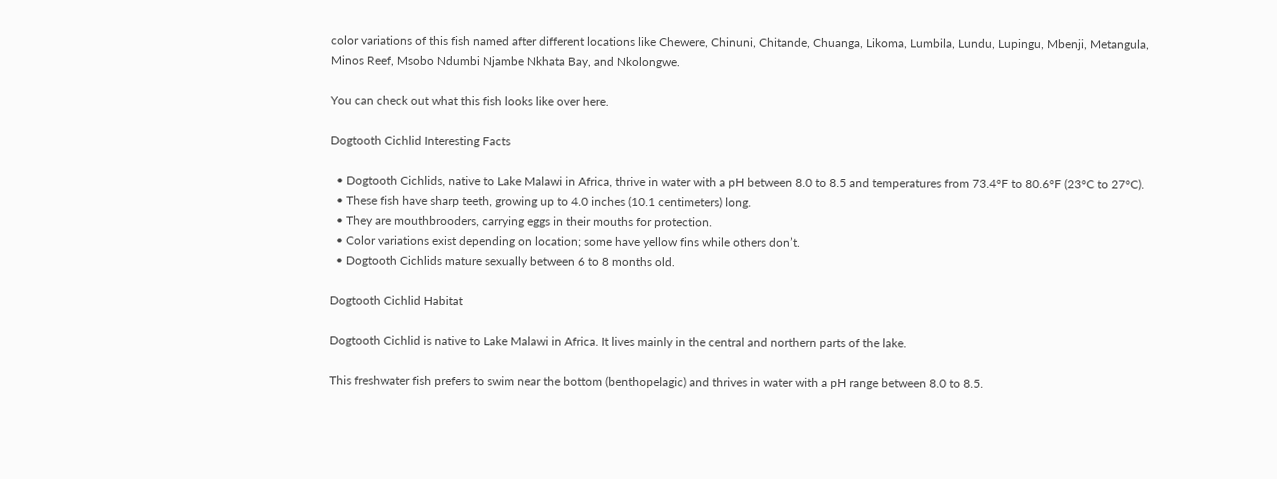color variations of this fish named after different locations like Chewere, Chinuni, Chitande, Chuanga, Likoma, Lumbila, Lundu, Lupingu, Mbenji, Metangula, Minos Reef, Msobo Ndumbi Njambe Nkhata Bay, and Nkolongwe.

You can check out what this fish looks like over here.

Dogtooth Cichlid Interesting Facts

  • Dogtooth Cichlids, native to Lake Malawi in Africa, thrive in water with a pH between 8.0 to 8.5 and temperatures from 73.4°F to 80.6°F (23°C to 27°C).
  • These fish have sharp teeth, growing up to 4.0 inches (10.1 centimeters) long.
  • They are mouthbrooders, carrying eggs in their mouths for protection.
  • Color variations exist depending on location; some have yellow fins while others don’t.
  • Dogtooth Cichlids mature sexually between 6 to 8 months old.

Dogtooth Cichlid Habitat

Dogtooth Cichlid is native to Lake Malawi in Africa. It lives mainly in the central and northern parts of the lake.

This freshwater fish prefers to swim near the bottom (benthopelagic) and thrives in water with a pH range between 8.0 to 8.5.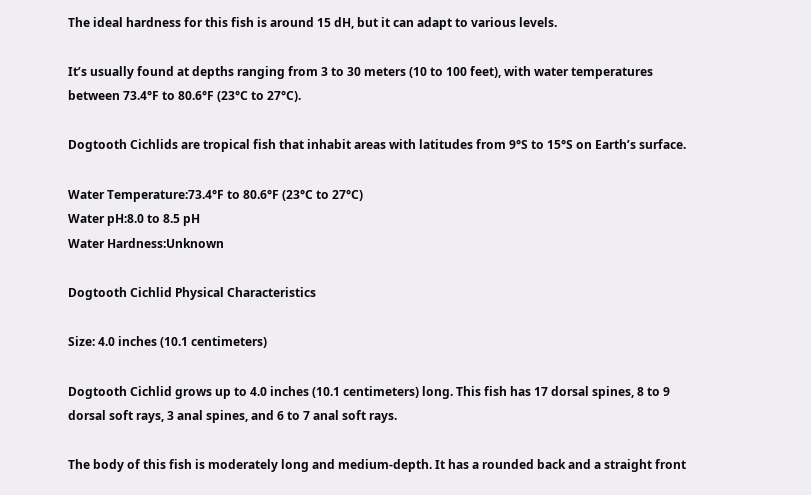The ideal hardness for this fish is around 15 dH, but it can adapt to various levels.

It’s usually found at depths ranging from 3 to 30 meters (10 to 100 feet), with water temperatures between 73.4°F to 80.6°F (23°C to 27°C).

Dogtooth Cichlids are tropical fish that inhabit areas with latitudes from 9°S to 15°S on Earth’s surface.

Water Temperature:73.4°F to 80.6°F (23°C to 27°C)
Water pH:8.0 to 8.5 pH
Water Hardness:Unknown

Dogtooth Cichlid Physical Characteristics

Size: 4.0 inches (10.1 centimeters)

Dogtooth Cichlid grows up to 4.0 inches (10.1 centimeters) long. This fish has 17 dorsal spines, 8 to 9 dorsal soft rays, 3 anal spines, and 6 to 7 anal soft rays.

The body of this fish is moderately long and medium-depth. It has a rounded back and a straight front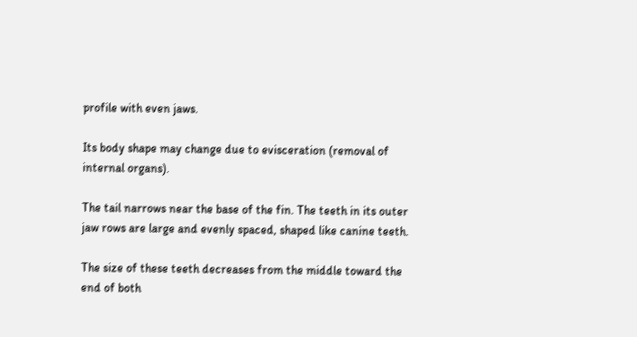profile with even jaws.

Its body shape may change due to evisceration (removal of internal organs).

The tail narrows near the base of the fin. The teeth in its outer jaw rows are large and evenly spaced, shaped like canine teeth.

The size of these teeth decreases from the middle toward the end of both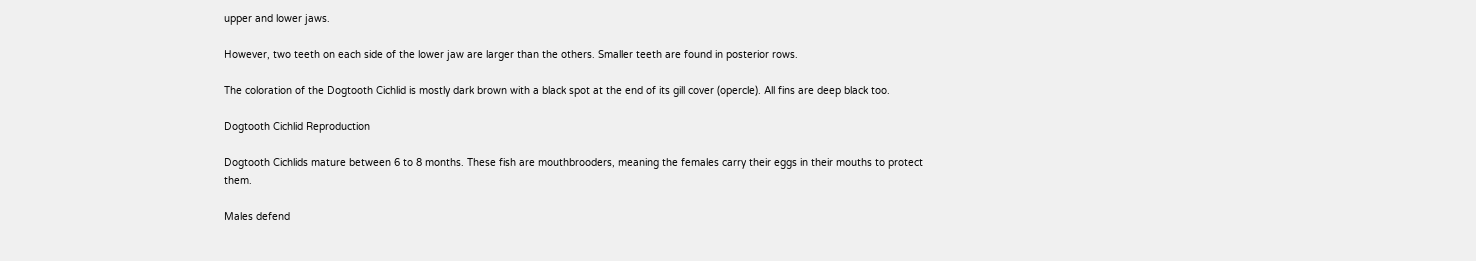upper and lower jaws.

However, two teeth on each side of the lower jaw are larger than the others. Smaller teeth are found in posterior rows.

The coloration of the Dogtooth Cichlid is mostly dark brown with a black spot at the end of its gill cover (opercle). All fins are deep black too.

Dogtooth Cichlid Reproduction

Dogtooth Cichlids mature between 6 to 8 months. These fish are mouthbrooders, meaning the females carry their eggs in their mouths to protect them.

Males defend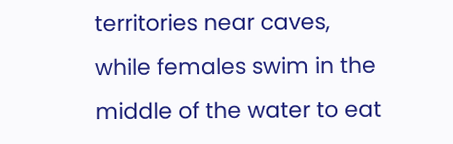territories near caves, while females swim in the middle of the water to eat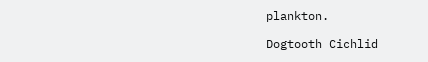plankton.

Dogtooth Cichlid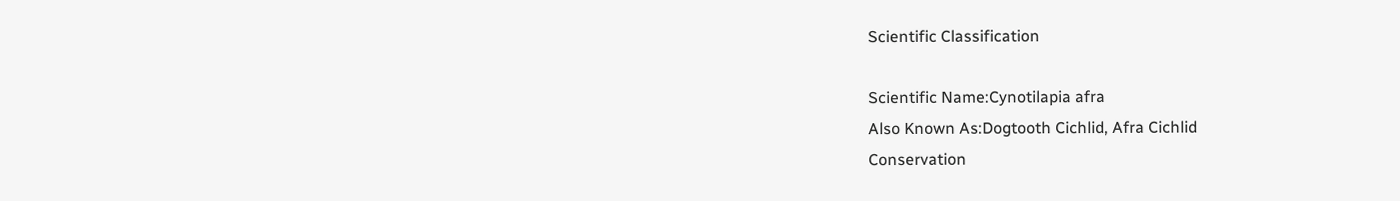Scientific Classification

Scientific Name:Cynotilapia afra
Also Known As:Dogtooth Cichlid, Afra Cichlid
Conservation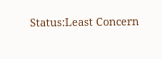Status:Least Concern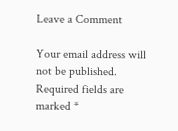Leave a Comment

Your email address will not be published. Required fields are marked *